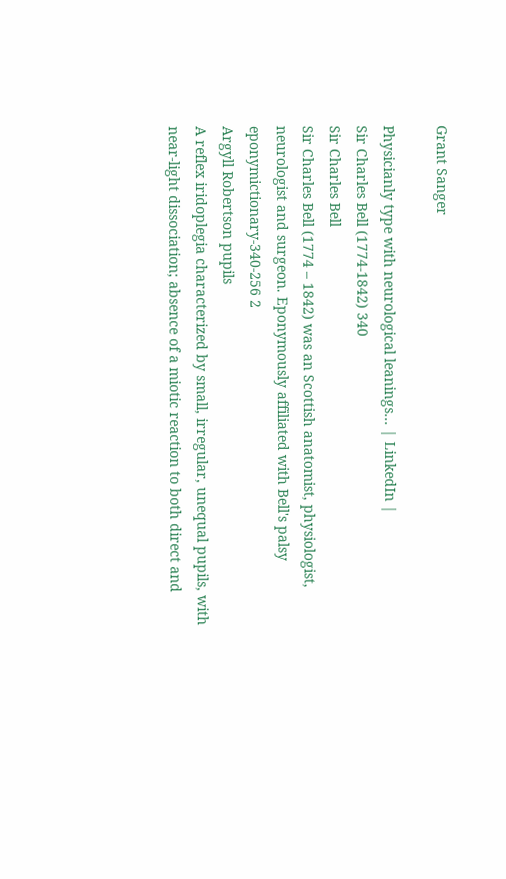Grant Sanger

Physicianly type with neurological leanings... | LinkedIn |
Sir Charles Bell (1774-1842) 340
Sir Charles Bell
Sir Charles Bell (1774 – 1842) was an Scottish anatomist, physiologist, neurologist and surgeon. Eponymously affiliated with Bell's palsy
eponymictionary-340-256 2
Argyll Robertson pupils
A reflex iridoplegia characterized by small, irregular, unequal pupils, with near-light dissociation; absence of a miotic reaction to both direct and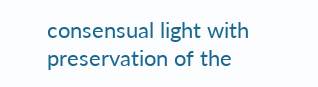consensual light with preservation of the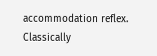accommodation reflex. Classically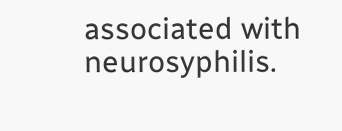associated with neurosyphilis.